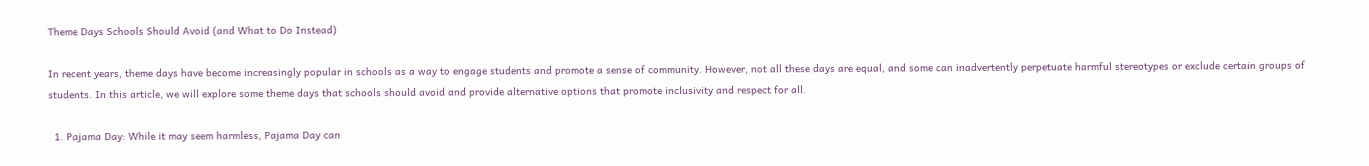Theme Days Schools Should Avoid (and What to Do Instead)

In recent years, theme days have become increasingly popular in schools as a way to engage students and promote a sense of community. However, not all these days are equal, and some can inadvertently perpetuate harmful stereotypes or exclude certain groups of students. In this article, we will explore some theme days that schools should avoid and provide alternative options that promote inclusivity and respect for all.

  1. Pajama Day: While it may seem harmless, Pajama Day can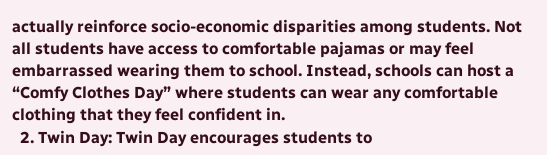actually reinforce socio-economic disparities among students. Not all students have access to comfortable pajamas or may feel embarrassed wearing them to school. Instead, schools can host a “Comfy Clothes Day” where students can wear any comfortable clothing that they feel confident in.
  2. Twin Day: Twin Day encourages students to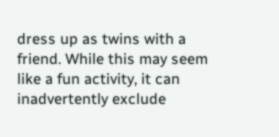dress up as twins with a friend. While this may seem like a fun activity, it can inadvertently exclude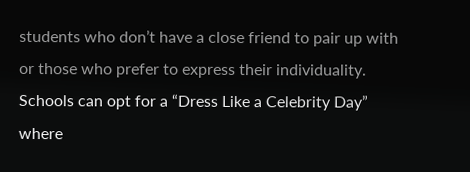students who don’t have a close friend to pair up with or those who prefer to express their individuality. Schools can opt for a “Dress Like a Celebrity Day” where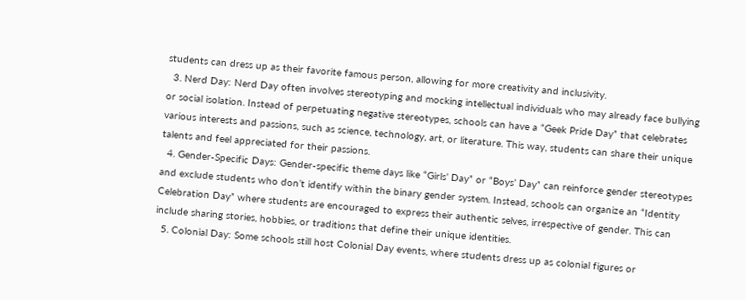students can dress up as their favorite famous person, allowing for more creativity and inclusivity.
  3. Nerd Day: Nerd Day often involves stereotyping and mocking intellectual individuals who may already face bullying or social isolation. Instead of perpetuating negative stereotypes, schools can have a “Geek Pride Day” that celebrates various interests and passions, such as science, technology, art, or literature. This way, students can share their unique talents and feel appreciated for their passions.
  4. Gender-Specific Days: Gender-specific theme days like “Girls’ Day” or “Boys’ Day” can reinforce gender stereotypes and exclude students who don’t identify within the binary gender system. Instead, schools can organize an “Identity Celebration Day” where students are encouraged to express their authentic selves, irrespective of gender. This can include sharing stories, hobbies, or traditions that define their unique identities.
  5. Colonial Day: Some schools still host Colonial Day events, where students dress up as colonial figures or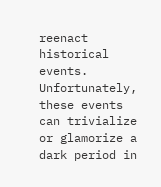reenact historical events. Unfortunately, these events can trivialize or glamorize a dark period in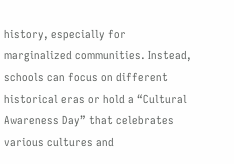history, especially for marginalized communities. Instead, schools can focus on different historical eras or hold a “Cultural Awareness Day” that celebrates various cultures and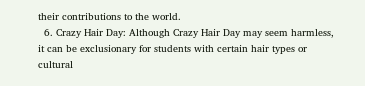their contributions to the world.
  6. Crazy Hair Day: Although Crazy Hair Day may seem harmless, it can be exclusionary for students with certain hair types or cultural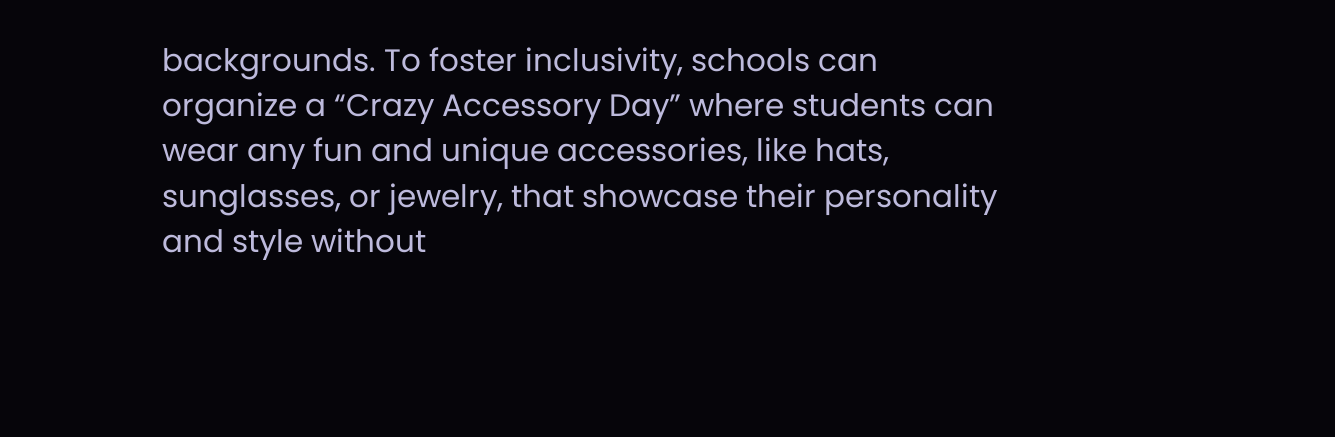backgrounds. To foster inclusivity, schools can organize a “Crazy Accessory Day” where students can wear any fun and unique accessories, like hats, sunglasses, or jewelry, that showcase their personality and style without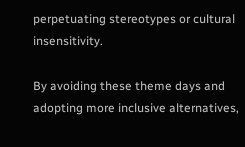perpetuating stereotypes or cultural insensitivity.

By avoiding these theme days and adopting more inclusive alternatives,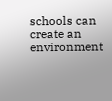schools can create an environment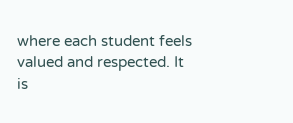where each student feels valued and respected. It is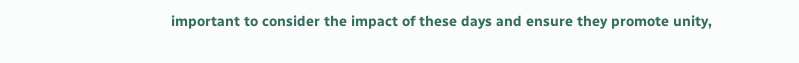important to consider the impact of these days and ensure they promote unity,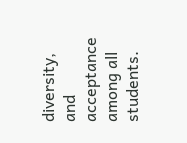diversity, and acceptance among all students.